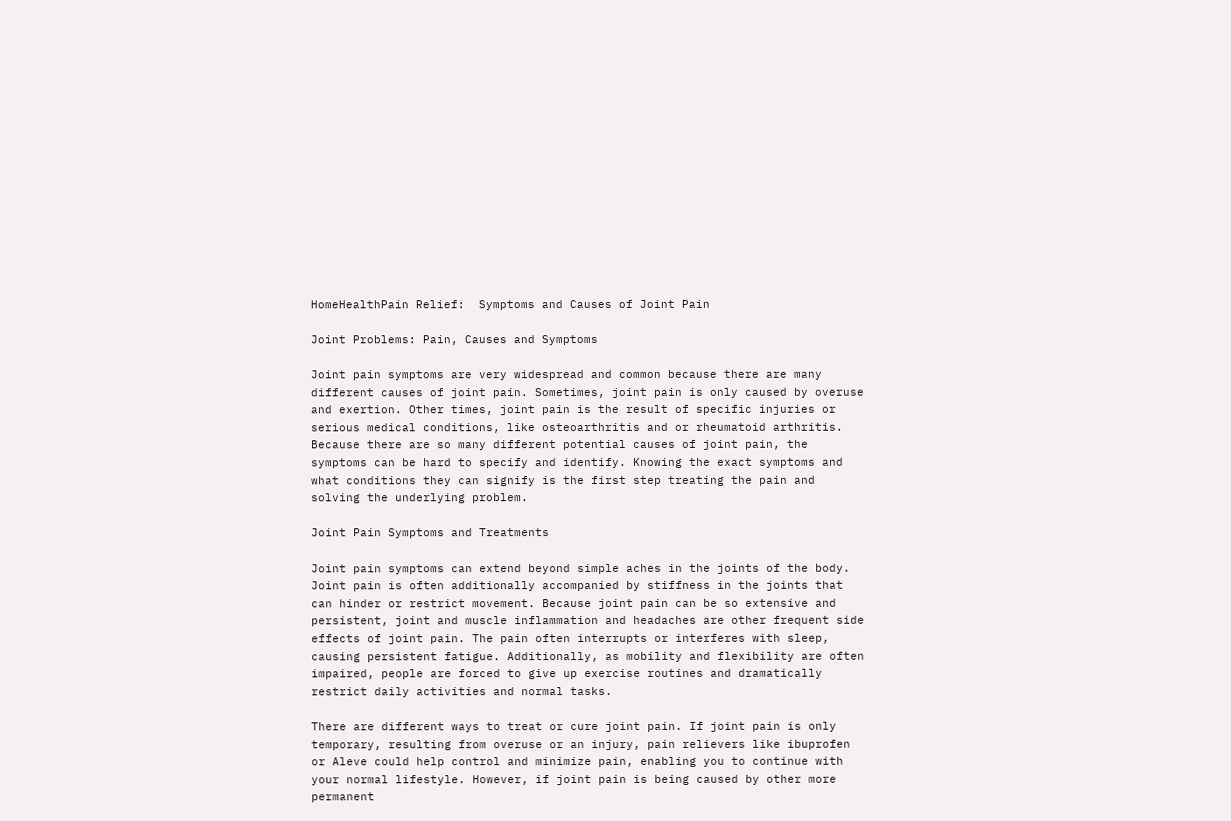HomeHealthPain Relief:  Symptoms and Causes of Joint Pain

Joint Problems: Pain, Causes and Symptoms

Joint pain symptoms are very widespread and common because there are many different causes of joint pain. Sometimes, joint pain is only caused by overuse and exertion. Other times, joint pain is the result of specific injuries or serious medical conditions, like osteoarthritis and or rheumatoid arthritis. Because there are so many different potential causes of joint pain, the symptoms can be hard to specify and identify. Knowing the exact symptoms and what conditions they can signify is the first step treating the pain and solving the underlying problem.

Joint Pain Symptoms and Treatments

Joint pain symptoms can extend beyond simple aches in the joints of the body. Joint pain is often additionally accompanied by stiffness in the joints that can hinder or restrict movement. Because joint pain can be so extensive and persistent, joint and muscle inflammation and headaches are other frequent side effects of joint pain. The pain often interrupts or interferes with sleep, causing persistent fatigue. Additionally, as mobility and flexibility are often impaired, people are forced to give up exercise routines and dramatically restrict daily activities and normal tasks.

There are different ways to treat or cure joint pain. If joint pain is only temporary, resulting from overuse or an injury, pain relievers like ibuprofen or Aleve could help control and minimize pain, enabling you to continue with your normal lifestyle. However, if joint pain is being caused by other more permanent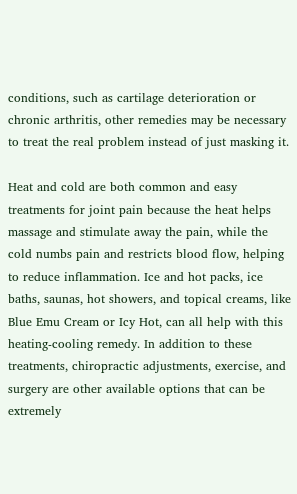conditions, such as cartilage deterioration or chronic arthritis, other remedies may be necessary to treat the real problem instead of just masking it.

Heat and cold are both common and easy treatments for joint pain because the heat helps massage and stimulate away the pain, while the cold numbs pain and restricts blood flow, helping to reduce inflammation. Ice and hot packs, ice baths, saunas, hot showers, and topical creams, like Blue Emu Cream or Icy Hot, can all help with this heating-cooling remedy. In addition to these treatments, chiropractic adjustments, exercise, and surgery are other available options that can be extremely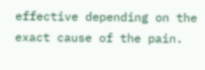effective depending on the exact cause of the pain.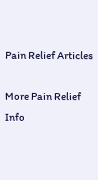Pain Relief Articles

More Pain Relief Info